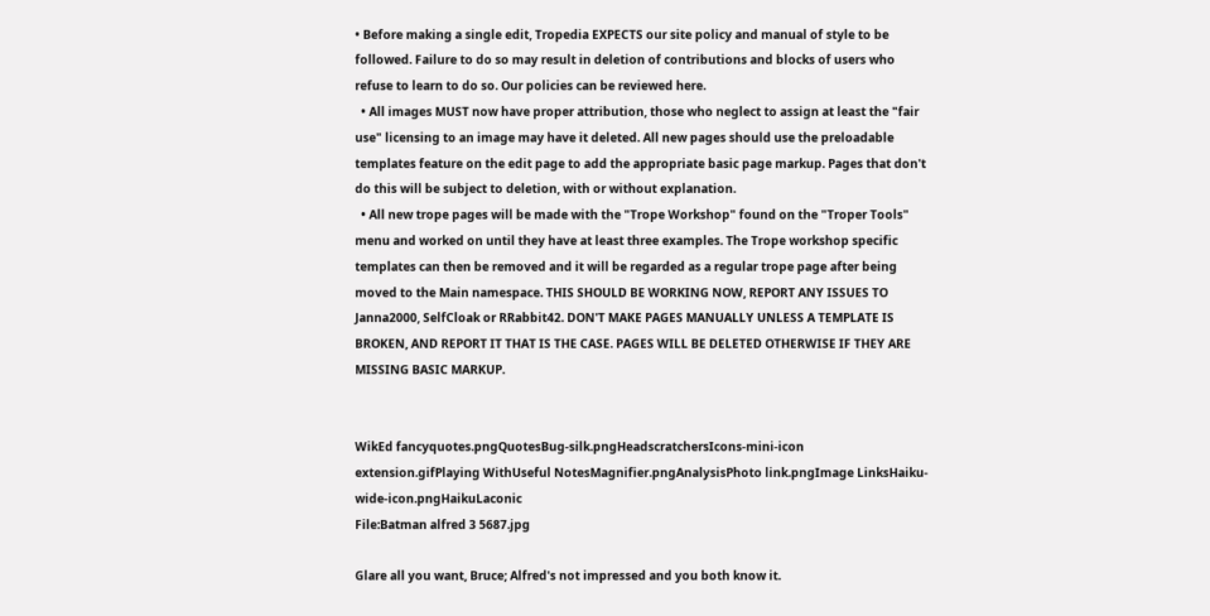• Before making a single edit, Tropedia EXPECTS our site policy and manual of style to be followed. Failure to do so may result in deletion of contributions and blocks of users who refuse to learn to do so. Our policies can be reviewed here.
  • All images MUST now have proper attribution, those who neglect to assign at least the "fair use" licensing to an image may have it deleted. All new pages should use the preloadable templates feature on the edit page to add the appropriate basic page markup. Pages that don't do this will be subject to deletion, with or without explanation.
  • All new trope pages will be made with the "Trope Workshop" found on the "Troper Tools" menu and worked on until they have at least three examples. The Trope workshop specific templates can then be removed and it will be regarded as a regular trope page after being moved to the Main namespace. THIS SHOULD BE WORKING NOW, REPORT ANY ISSUES TO Janna2000, SelfCloak or RRabbit42. DON'T MAKE PAGES MANUALLY UNLESS A TEMPLATE IS BROKEN, AND REPORT IT THAT IS THE CASE. PAGES WILL BE DELETED OTHERWISE IF THEY ARE MISSING BASIC MARKUP.


WikEd fancyquotes.pngQuotesBug-silk.pngHeadscratchersIcons-mini-icon extension.gifPlaying WithUseful NotesMagnifier.pngAnalysisPhoto link.pngImage LinksHaiku-wide-icon.pngHaikuLaconic
File:Batman alfred 3 5687.jpg

Glare all you want, Bruce; Alfred's not impressed and you both know it.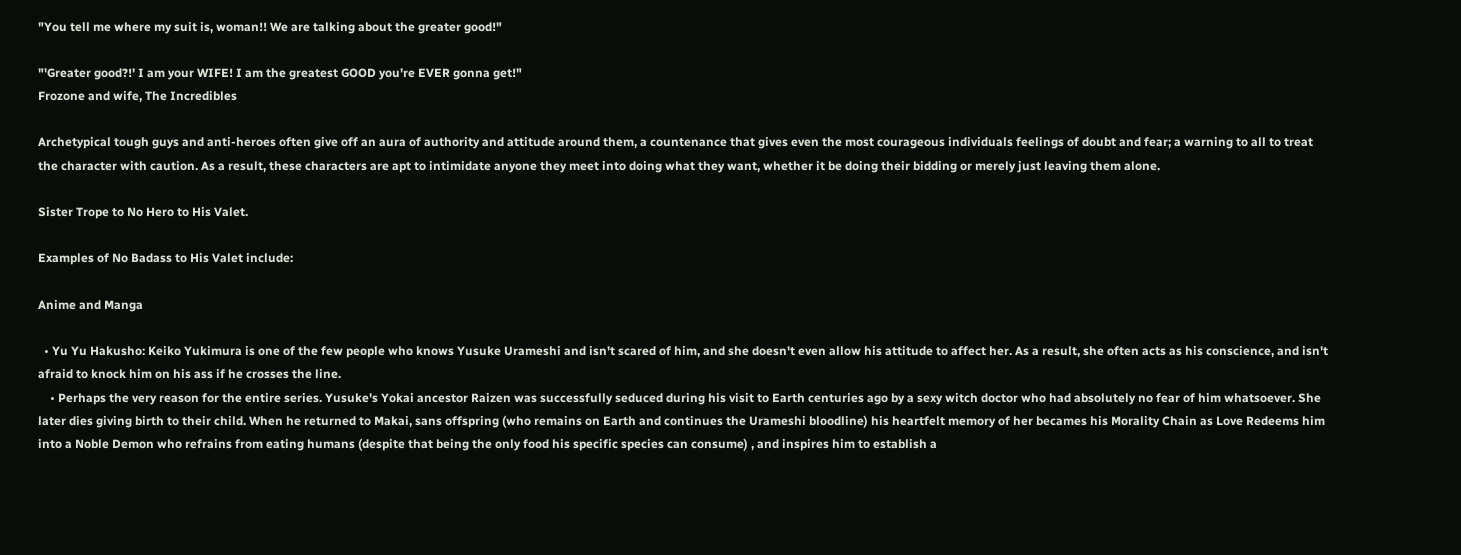"You tell me where my suit is, woman!! We are talking about the greater good!"

"'Greater good?!' I am your WIFE! I am the greatest GOOD you're EVER gonna get!"
Frozone and wife, The Incredibles

Archetypical tough guys and anti-heroes often give off an aura of authority and attitude around them, a countenance that gives even the most courageous individuals feelings of doubt and fear; a warning to all to treat the character with caution. As a result, these characters are apt to intimidate anyone they meet into doing what they want, whether it be doing their bidding or merely just leaving them alone.

Sister Trope to No Hero to His Valet.

Examples of No Badass to His Valet include:

Anime and Manga

  • Yu Yu Hakusho: Keiko Yukimura is one of the few people who knows Yusuke Urameshi and isn't scared of him, and she doesn't even allow his attitude to affect her. As a result, she often acts as his conscience, and isn't afraid to knock him on his ass if he crosses the line.
    • Perhaps the very reason for the entire series. Yusuke's Yokai ancestor Raizen was successfully seduced during his visit to Earth centuries ago by a sexy witch doctor who had absolutely no fear of him whatsoever. She later dies giving birth to their child. When he returned to Makai, sans offspring (who remains on Earth and continues the Urameshi bloodline) his heartfelt memory of her becames his Morality Chain as Love Redeems him into a Noble Demon who refrains from eating humans (despite that being the only food his specific species can consume) , and inspires him to establish a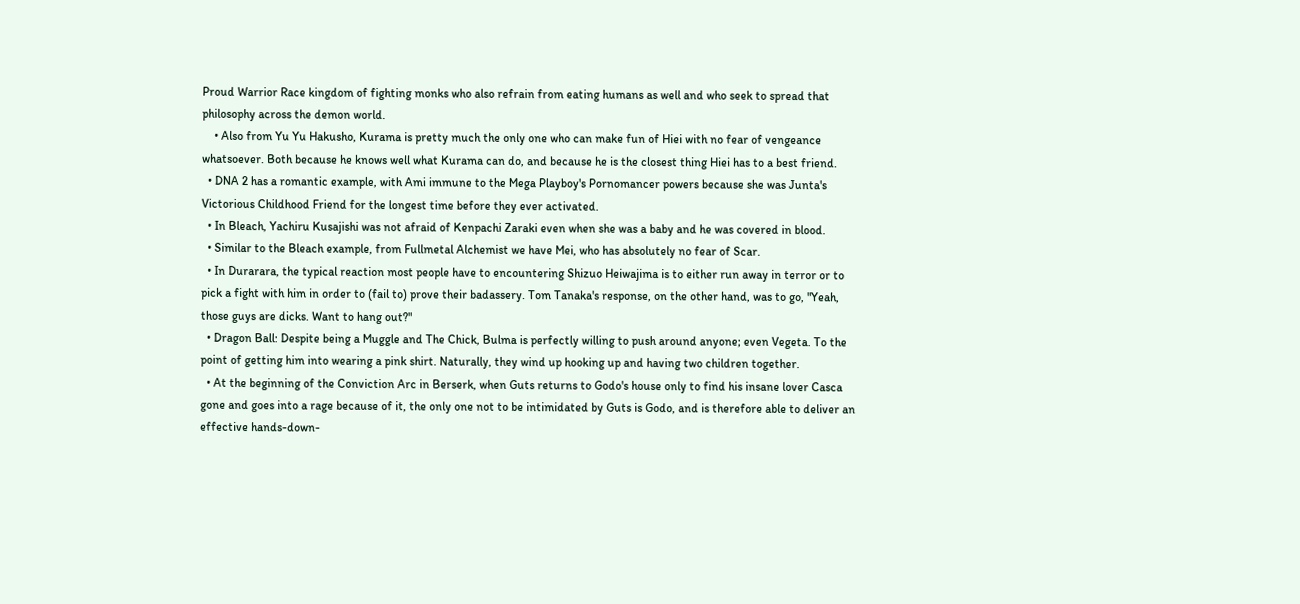Proud Warrior Race kingdom of fighting monks who also refrain from eating humans as well and who seek to spread that philosophy across the demon world.
    • Also from Yu Yu Hakusho, Kurama is pretty much the only one who can make fun of Hiei with no fear of vengeance whatsoever. Both because he knows well what Kurama can do, and because he is the closest thing Hiei has to a best friend.
  • DNA 2 has a romantic example, with Ami immune to the Mega Playboy's Pornomancer powers because she was Junta's Victorious Childhood Friend for the longest time before they ever activated.
  • In Bleach, Yachiru Kusajishi was not afraid of Kenpachi Zaraki even when she was a baby and he was covered in blood.
  • Similar to the Bleach example, from Fullmetal Alchemist we have Mei, who has absolutely no fear of Scar.
  • In Durarara, the typical reaction most people have to encountering Shizuo Heiwajima is to either run away in terror or to pick a fight with him in order to (fail to) prove their badassery. Tom Tanaka's response, on the other hand, was to go, "Yeah, those guys are dicks. Want to hang out?"
  • Dragon Ball: Despite being a Muggle and The Chick, Bulma is perfectly willing to push around anyone; even Vegeta. To the point of getting him into wearing a pink shirt. Naturally, they wind up hooking up and having two children together.
  • At the beginning of the Conviction Arc in Berserk, when Guts returns to Godo's house only to find his insane lover Casca gone and goes into a rage because of it, the only one not to be intimidated by Guts is Godo, and is therefore able to deliver an effective hands-down-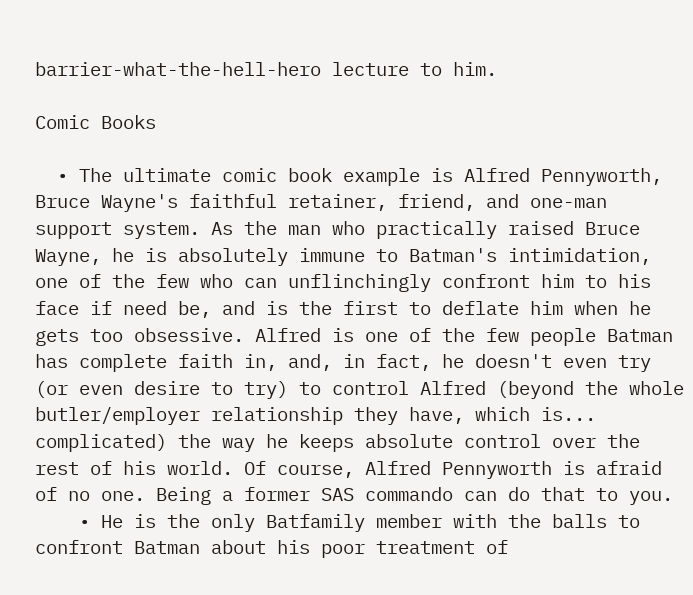barrier-what-the-hell-hero lecture to him.

Comic Books

  • The ultimate comic book example is Alfred Pennyworth, Bruce Wayne's faithful retainer, friend, and one-man support system. As the man who practically raised Bruce Wayne, he is absolutely immune to Batman's intimidation, one of the few who can unflinchingly confront him to his face if need be, and is the first to deflate him when he gets too obsessive. Alfred is one of the few people Batman has complete faith in, and, in fact, he doesn't even try (or even desire to try) to control Alfred (beyond the whole butler/employer relationship they have, which is... complicated) the way he keeps absolute control over the rest of his world. Of course, Alfred Pennyworth is afraid of no one. Being a former SAS commando can do that to you.
    • He is the only Batfamily member with the balls to confront Batman about his poor treatment of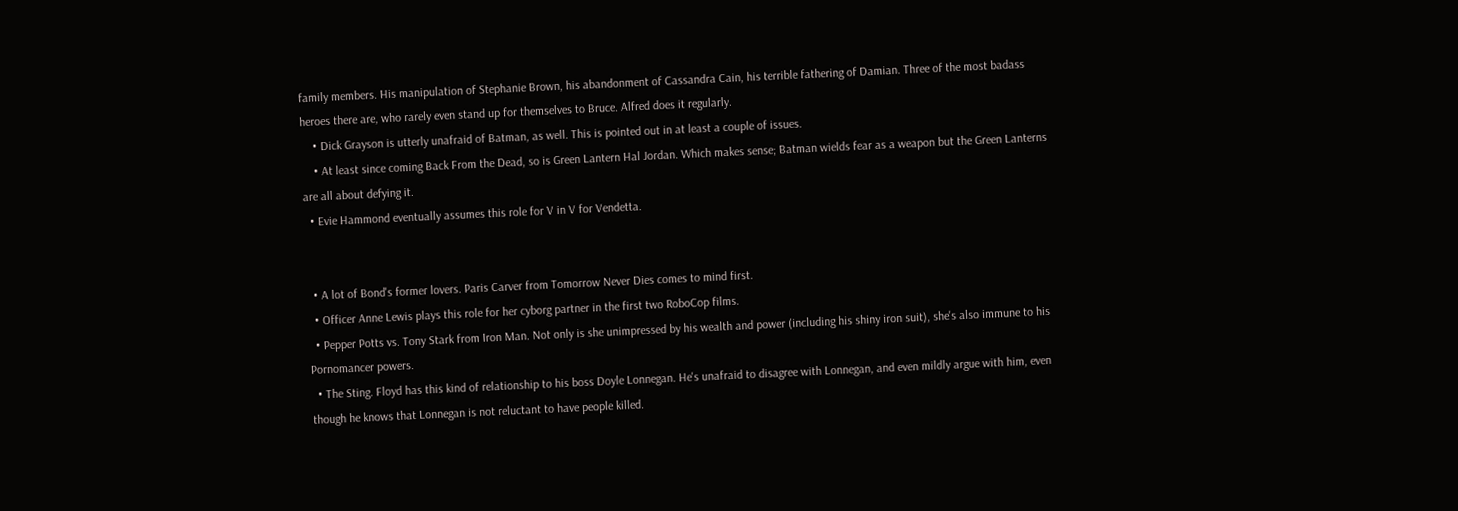family members. His manipulation of Stephanie Brown, his abandonment of Cassandra Cain, his terrible fathering of Damian. Three of the most badass heroes there are, who rarely even stand up for themselves to Bruce. Alfred does it regularly.
    • Dick Grayson is utterly unafraid of Batman, as well. This is pointed out in at least a couple of issues.
    • At least since coming Back From the Dead, so is Green Lantern Hal Jordan. Which makes sense; Batman wields fear as a weapon but the Green Lanterns are all about defying it.
  • Evie Hammond eventually assumes this role for V in V for Vendetta.


  • A lot of Bond's former lovers. Paris Carver from Tomorrow Never Dies comes to mind first.
  • Officer Anne Lewis plays this role for her cyborg partner in the first two RoboCop films.
  • Pepper Potts vs. Tony Stark from Iron Man. Not only is she unimpressed by his wealth and power (including his shiny iron suit), she's also immune to his Pornomancer powers.
  • The Sting. Floyd has this kind of relationship to his boss Doyle Lonnegan. He's unafraid to disagree with Lonnegan, and even mildly argue with him, even though he knows that Lonnegan is not reluctant to have people killed.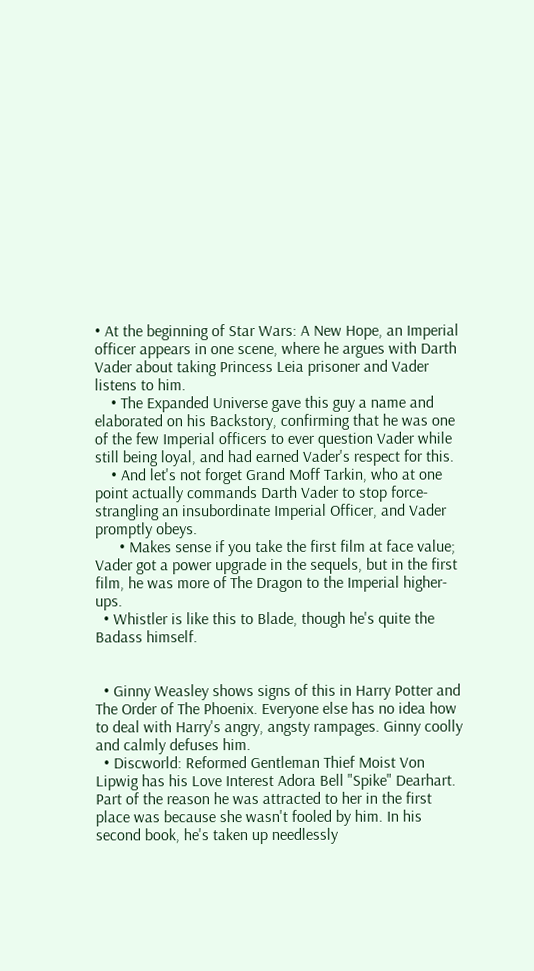• At the beginning of Star Wars: A New Hope, an Imperial officer appears in one scene, where he argues with Darth Vader about taking Princess Leia prisoner and Vader listens to him.
    • The Expanded Universe gave this guy a name and elaborated on his Backstory, confirming that he was one of the few Imperial officers to ever question Vader while still being loyal, and had earned Vader's respect for this.
    • And let's not forget Grand Moff Tarkin, who at one point actually commands Darth Vader to stop force-strangling an insubordinate Imperial Officer, and Vader promptly obeys.
      • Makes sense if you take the first film at face value; Vader got a power upgrade in the sequels, but in the first film, he was more of The Dragon to the Imperial higher-ups.
  • Whistler is like this to Blade, though he's quite the Badass himself.


  • Ginny Weasley shows signs of this in Harry Potter and The Order of The Phoenix. Everyone else has no idea how to deal with Harry's angry, angsty rampages. Ginny coolly and calmly defuses him.
  • Discworld: Reformed Gentleman Thief Moist Von Lipwig has his Love Interest Adora Bell "Spike" Dearhart. Part of the reason he was attracted to her in the first place was because she wasn't fooled by him. In his second book, he's taken up needlessly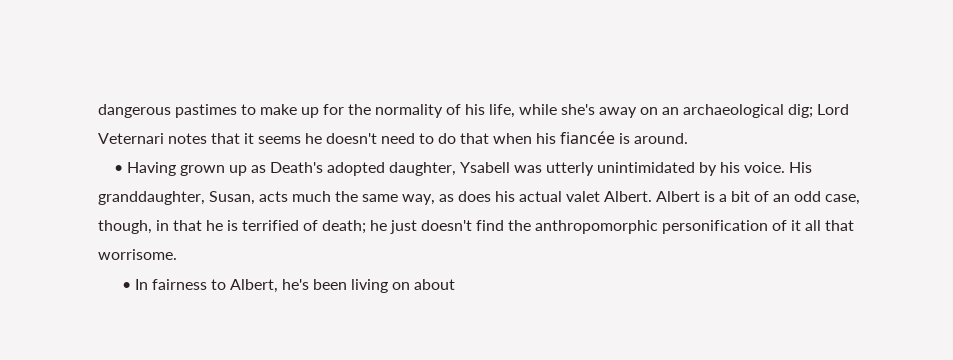dangerous pastimes to make up for the normality of his life, while she's away on an archaeological dig; Lord Veternari notes that it seems he doesn't need to do that when his fiancée is around.
    • Having grown up as Death's adopted daughter, Ysabell was utterly unintimidated by his voice. His granddaughter, Susan, acts much the same way, as does his actual valet Albert. Albert is a bit of an odd case, though, in that he is terrified of death; he just doesn't find the anthropomorphic personification of it all that worrisome.
      • In fairness to Albert, he's been living on about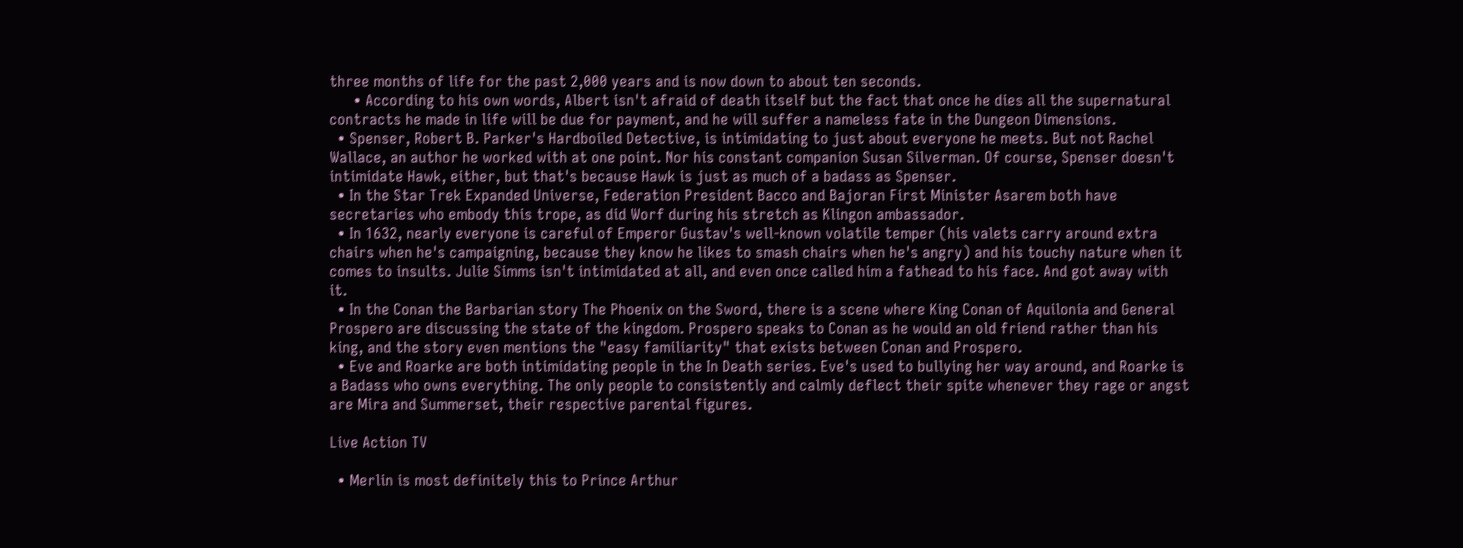three months of life for the past 2,000 years and is now down to about ten seconds.
      • According to his own words, Albert isn't afraid of death itself but the fact that once he dies all the supernatural contracts he made in life will be due for payment, and he will suffer a nameless fate in the Dungeon Dimensions.
  • Spenser, Robert B. Parker's Hardboiled Detective, is intimidating to just about everyone he meets. But not Rachel Wallace, an author he worked with at one point. Nor his constant companion Susan Silverman. Of course, Spenser doesn't intimidate Hawk, either, but that's because Hawk is just as much of a badass as Spenser.
  • In the Star Trek Expanded Universe, Federation President Bacco and Bajoran First Minister Asarem both have secretaries who embody this trope, as did Worf during his stretch as Klingon ambassador.
  • In 1632, nearly everyone is careful of Emperor Gustav's well-known volatile temper (his valets carry around extra chairs when he's campaigning, because they know he likes to smash chairs when he's angry) and his touchy nature when it comes to insults. Julie Simms isn't intimidated at all, and even once called him a fathead to his face. And got away with it.
  • In the Conan the Barbarian story The Phoenix on the Sword, there is a scene where King Conan of Aquilonia and General Prospero are discussing the state of the kingdom. Prospero speaks to Conan as he would an old friend rather than his king, and the story even mentions the "easy familiarity" that exists between Conan and Prospero.
  • Eve and Roarke are both intimidating people in the In Death series. Eve's used to bullying her way around, and Roarke is a Badass who owns everything. The only people to consistently and calmly deflect their spite whenever they rage or angst are Mira and Summerset, their respective parental figures.

Live Action TV

  • Merlin is most definitely this to Prince Arthur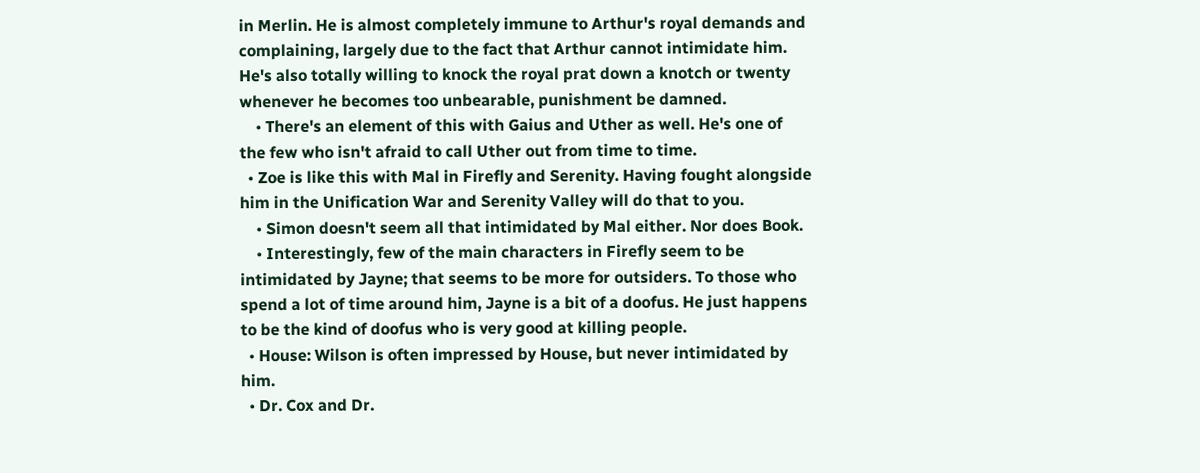in Merlin. He is almost completely immune to Arthur's royal demands and complaining, largely due to the fact that Arthur cannot intimidate him. He's also totally willing to knock the royal prat down a knotch or twenty whenever he becomes too unbearable, punishment be damned.
    • There's an element of this with Gaius and Uther as well. He's one of the few who isn't afraid to call Uther out from time to time.
  • Zoe is like this with Mal in Firefly and Serenity. Having fought alongside him in the Unification War and Serenity Valley will do that to you.
    • Simon doesn't seem all that intimidated by Mal either. Nor does Book.
    • Interestingly, few of the main characters in Firefly seem to be intimidated by Jayne; that seems to be more for outsiders. To those who spend a lot of time around him, Jayne is a bit of a doofus. He just happens to be the kind of doofus who is very good at killing people.
  • House: Wilson is often impressed by House, but never intimidated by him.
  • Dr. Cox and Dr.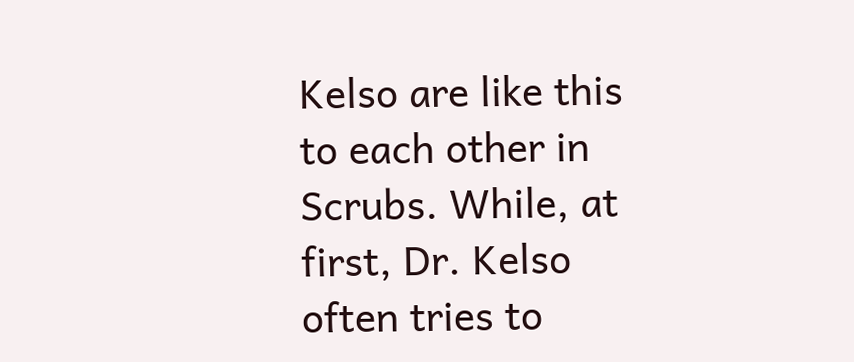Kelso are like this to each other in Scrubs. While, at first, Dr. Kelso often tries to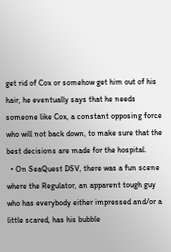get rid of Cox or somehow get him out of his hair, he eventually says that he needs someone like Cox, a constant opposing force who will not back down, to make sure that the best decisions are made for the hospital.
  • On SeaQuest DSV, there was a fun scene where the Regulator, an apparent tough guy who has everybody either impressed and/or a little scared, has his bubble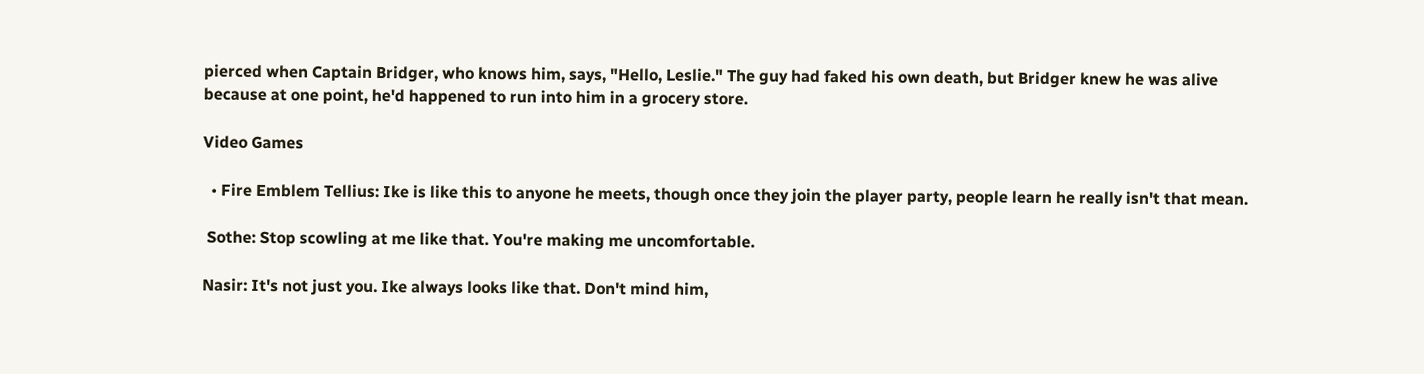pierced when Captain Bridger, who knows him, says, "Hello, Leslie." The guy had faked his own death, but Bridger knew he was alive because at one point, he'd happened to run into him in a grocery store.

Video Games

  • Fire Emblem Tellius: Ike is like this to anyone he meets, though once they join the player party, people learn he really isn't that mean.

 Sothe: Stop scowling at me like that. You're making me uncomfortable.

Nasir: It's not just you. Ike always looks like that. Don't mind him,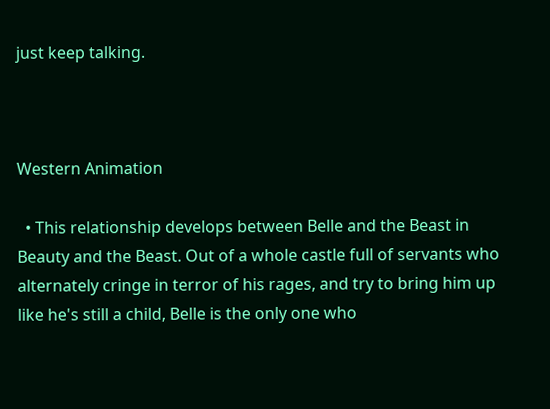just keep talking.



Western Animation

  • This relationship develops between Belle and the Beast in Beauty and the Beast. Out of a whole castle full of servants who alternately cringe in terror of his rages, and try to bring him up like he's still a child, Belle is the only one who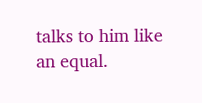talks to him like an equal.